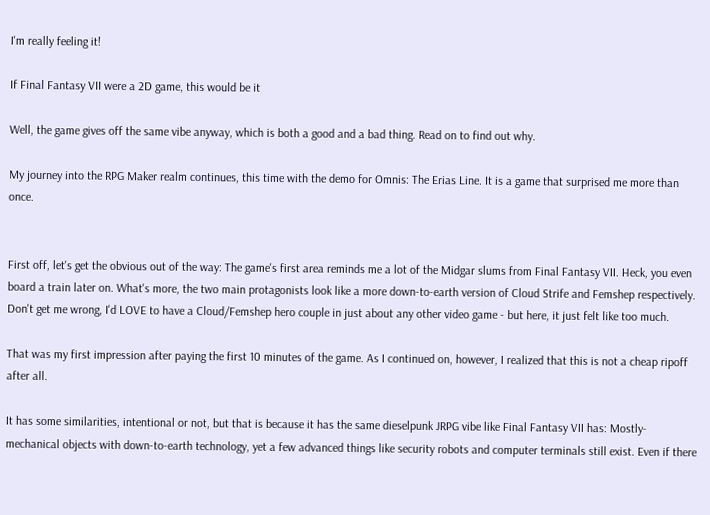I'm really feeling it!

If Final Fantasy VII were a 2D game, this would be it

Well, the game gives off the same vibe anyway, which is both a good and a bad thing. Read on to find out why.

My journey into the RPG Maker realm continues, this time with the demo for Omnis: The Erias Line. It is a game that surprised me more than once.


First off, let's get the obvious out of the way: The game's first area reminds me a lot of the Midgar slums from Final Fantasy VII. Heck, you even board a train later on. What's more, the two main protagonists look like a more down-to-earth version of Cloud Strife and Femshep respectively.
Don't get me wrong, I'd LOVE to have a Cloud/Femshep hero couple in just about any other video game - but here, it just felt like too much.

That was my first impression after paying the first 10 minutes of the game. As I continued on, however, I realized that this is not a cheap ripoff after all.

It has some similarities, intentional or not, but that is because it has the same dieselpunk JRPG vibe like Final Fantasy VII has: Mostly-mechanical objects with down-to-earth technology, yet a few advanced things like security robots and computer terminals still exist. Even if there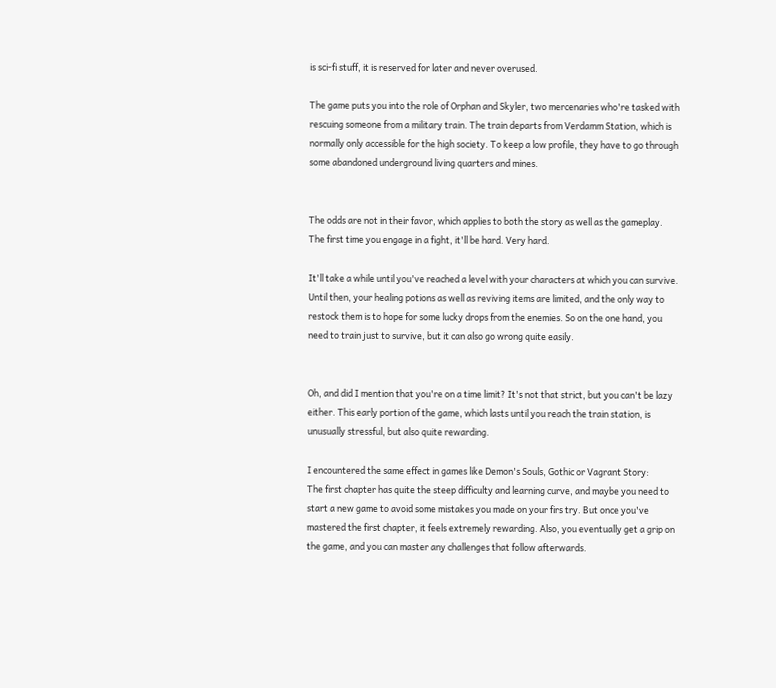is sci-fi stuff, it is reserved for later and never overused.

The game puts you into the role of Orphan and Skyler, two mercenaries who're tasked with rescuing someone from a military train. The train departs from Verdamm Station, which is normally only accessible for the high society. To keep a low profile, they have to go through some abandoned underground living quarters and mines.


The odds are not in their favor, which applies to both the story as well as the gameplay. The first time you engage in a fight, it'll be hard. Very hard.

It'll take a while until you've reached a level with your characters at which you can survive. Until then, your healing potions as well as reviving items are limited, and the only way to restock them is to hope for some lucky drops from the enemies. So on the one hand, you need to train just to survive, but it can also go wrong quite easily.


Oh, and did I mention that you're on a time limit? It's not that strict, but you can't be lazy either. This early portion of the game, which lasts until you reach the train station, is unusually stressful, but also quite rewarding.

I encountered the same effect in games like Demon's Souls, Gothic or Vagrant Story:
The first chapter has quite the steep difficulty and learning curve, and maybe you need to start a new game to avoid some mistakes you made on your firs try. But once you've mastered the first chapter, it feels extremely rewarding. Also, you eventually get a grip on the game, and you can master any challenges that follow afterwards.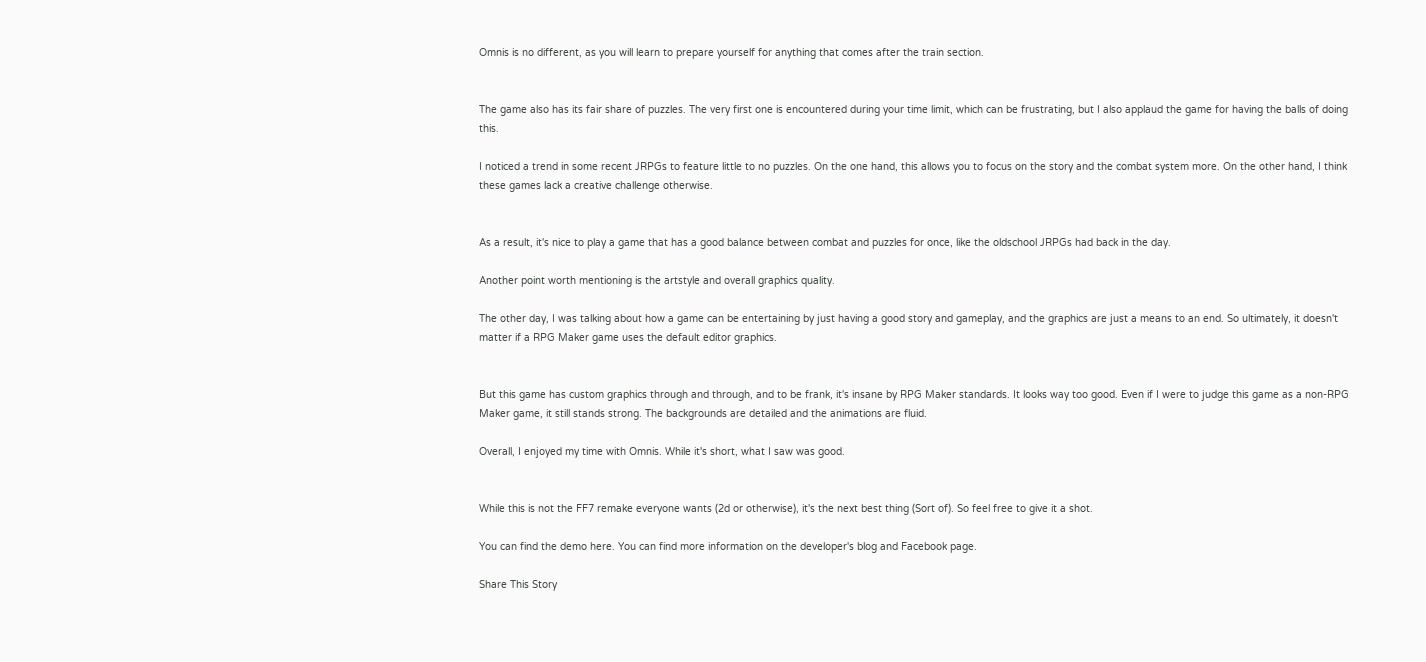Omnis is no different, as you will learn to prepare yourself for anything that comes after the train section.


The game also has its fair share of puzzles. The very first one is encountered during your time limit, which can be frustrating, but I also applaud the game for having the balls of doing this.

I noticed a trend in some recent JRPGs to feature little to no puzzles. On the one hand, this allows you to focus on the story and the combat system more. On the other hand, I think these games lack a creative challenge otherwise.


As a result, it's nice to play a game that has a good balance between combat and puzzles for once, like the oldschool JRPGs had back in the day.

Another point worth mentioning is the artstyle and overall graphics quality.

The other day, I was talking about how a game can be entertaining by just having a good story and gameplay, and the graphics are just a means to an end. So ultimately, it doesn't matter if a RPG Maker game uses the default editor graphics.


But this game has custom graphics through and through, and to be frank, it's insane by RPG Maker standards. It looks way too good. Even if I were to judge this game as a non-RPG Maker game, it still stands strong. The backgrounds are detailed and the animations are fluid.

Overall, I enjoyed my time with Omnis. While it's short, what I saw was good.


While this is not the FF7 remake everyone wants (2d or otherwise), it's the next best thing (Sort of). So feel free to give it a shot.

You can find the demo here. You can find more information on the developer's blog and Facebook page.

Share This Story